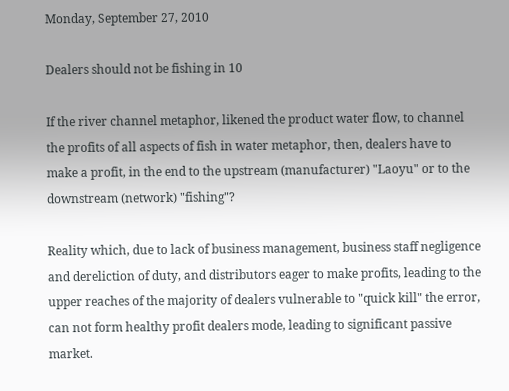Monday, September 27, 2010

Dealers should not be fishing in 10

If the river channel metaphor, likened the product water flow, to channel the profits of all aspects of fish in water metaphor, then, dealers have to make a profit, in the end to the upstream (manufacturer) "Laoyu" or to the downstream (network) "fishing"?

Reality which, due to lack of business management, business staff negligence and dereliction of duty, and distributors eager to make profits, leading to the upper reaches of the majority of dealers vulnerable to "quick kill" the error, can not form healthy profit dealers mode, leading to significant passive market.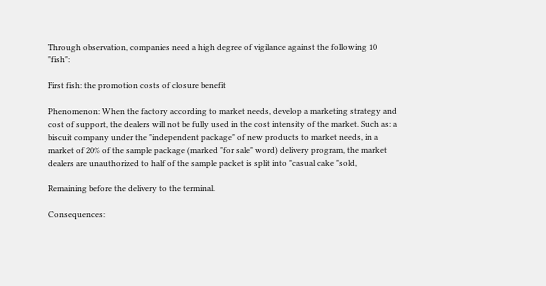Through observation, companies need a high degree of vigilance against the following 10 "fish":

First fish: the promotion costs of closure benefit

Phenomenon: When the factory according to market needs, develop a marketing strategy and cost of support, the dealers will not be fully used in the cost intensity of the market. Such as: a biscuit company under the "independent package" of new products to market needs, in a market of 20% of the sample package (marked "for sale" word) delivery program, the market dealers are unauthorized to half of the sample packet is split into "casual cake "sold,

Remaining before the delivery to the terminal.

Consequences: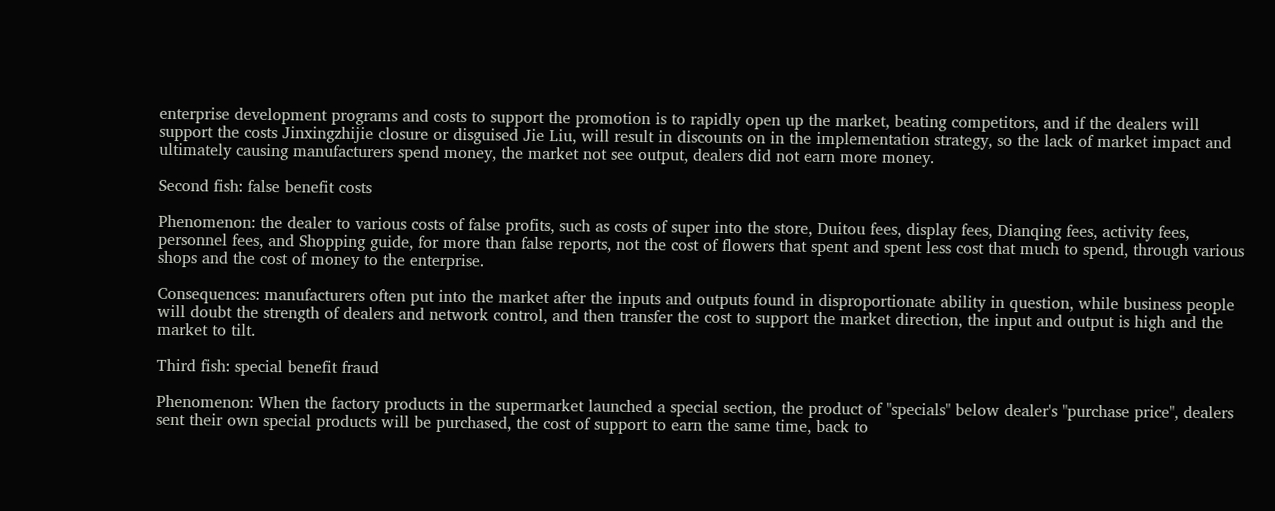enterprise development programs and costs to support the promotion is to rapidly open up the market, beating competitors, and if the dealers will support the costs Jinxingzhijie closure or disguised Jie Liu, will result in discounts on in the implementation strategy, so the lack of market impact and ultimately causing manufacturers spend money, the market not see output, dealers did not earn more money.

Second fish: false benefit costs

Phenomenon: the dealer to various costs of false profits, such as costs of super into the store, Duitou fees, display fees, Dianqing fees, activity fees, personnel fees, and Shopping guide, for more than false reports, not the cost of flowers that spent and spent less cost that much to spend, through various shops and the cost of money to the enterprise.

Consequences: manufacturers often put into the market after the inputs and outputs found in disproportionate ability in question, while business people will doubt the strength of dealers and network control, and then transfer the cost to support the market direction, the input and output is high and the market to tilt.

Third fish: special benefit fraud

Phenomenon: When the factory products in the supermarket launched a special section, the product of "specials" below dealer's "purchase price", dealers sent their own special products will be purchased, the cost of support to earn the same time, back to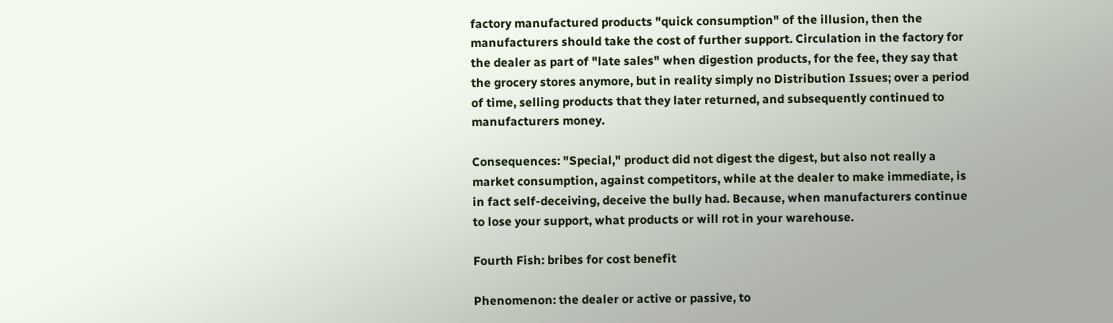factory manufactured products "quick consumption" of the illusion, then the manufacturers should take the cost of further support. Circulation in the factory for the dealer as part of "late sales" when digestion products, for the fee, they say that the grocery stores anymore, but in reality simply no Distribution Issues; over a period of time, selling products that they later returned, and subsequently continued to manufacturers money.

Consequences: "Special," product did not digest the digest, but also not really a market consumption, against competitors, while at the dealer to make immediate, is in fact self-deceiving, deceive the bully had. Because, when manufacturers continue to lose your support, what products or will rot in your warehouse.

Fourth Fish: bribes for cost benefit

Phenomenon: the dealer or active or passive, to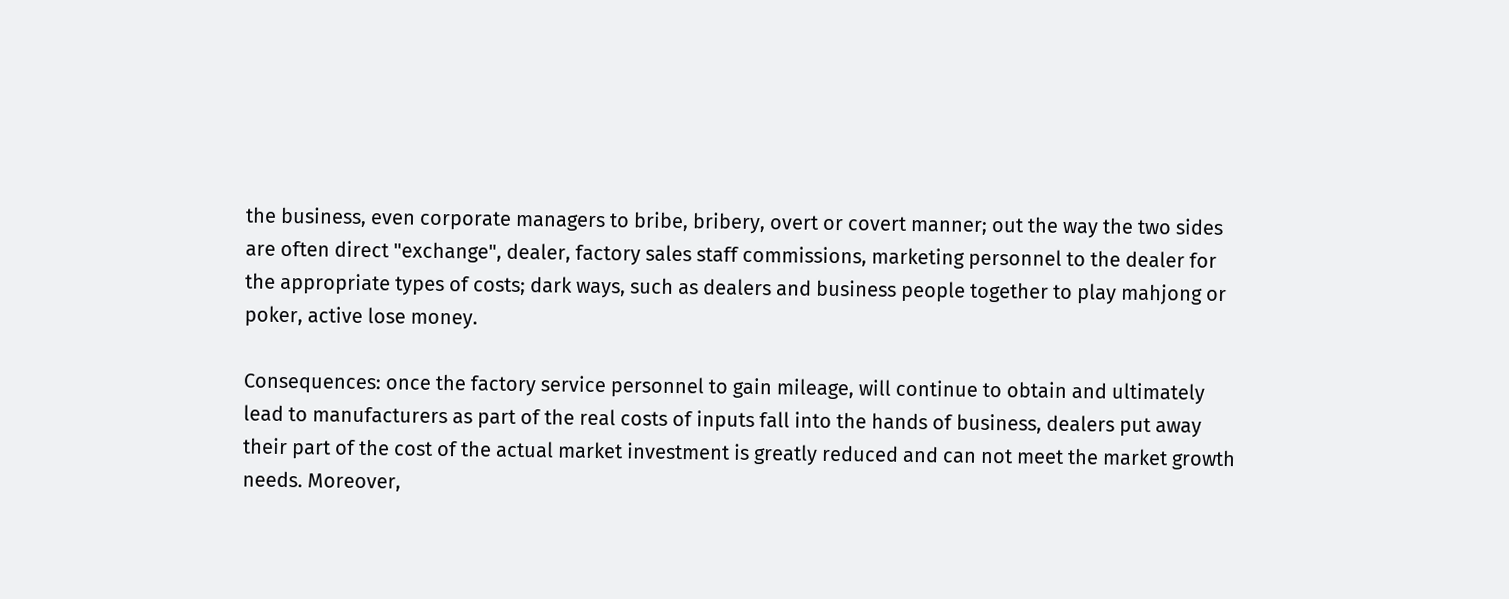the business, even corporate managers to bribe, bribery, overt or covert manner; out the way the two sides are often direct "exchange", dealer, factory sales staff commissions, marketing personnel to the dealer for the appropriate types of costs; dark ways, such as dealers and business people together to play mahjong or poker, active lose money.

Consequences: once the factory service personnel to gain mileage, will continue to obtain and ultimately lead to manufacturers as part of the real costs of inputs fall into the hands of business, dealers put away their part of the cost of the actual market investment is greatly reduced and can not meet the market growth needs. Moreover,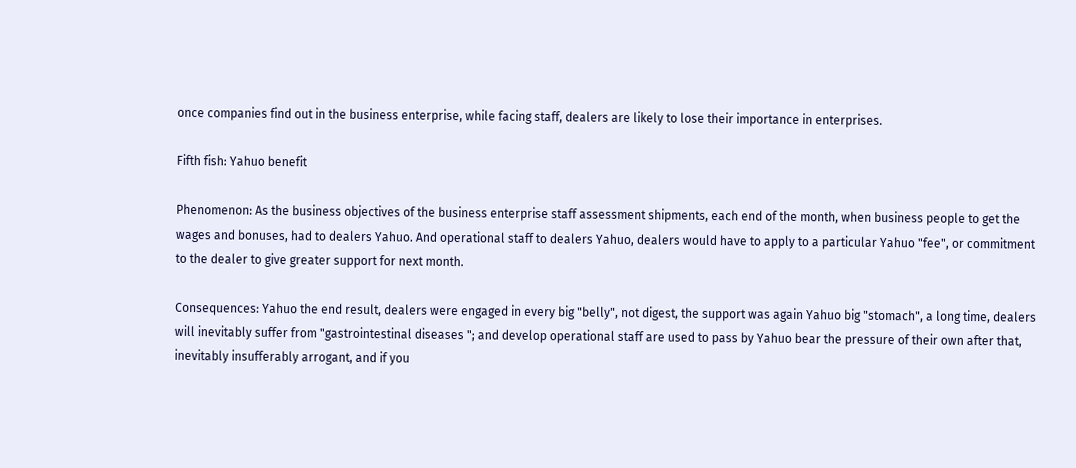once companies find out in the business enterprise, while facing staff, dealers are likely to lose their importance in enterprises.

Fifth fish: Yahuo benefit

Phenomenon: As the business objectives of the business enterprise staff assessment shipments, each end of the month, when business people to get the wages and bonuses, had to dealers Yahuo. And operational staff to dealers Yahuo, dealers would have to apply to a particular Yahuo "fee", or commitment to the dealer to give greater support for next month.

Consequences: Yahuo the end result, dealers were engaged in every big "belly", not digest, the support was again Yahuo big "stomach", a long time, dealers will inevitably suffer from "gastrointestinal diseases "; and develop operational staff are used to pass by Yahuo bear the pressure of their own after that, inevitably insufferably arrogant, and if you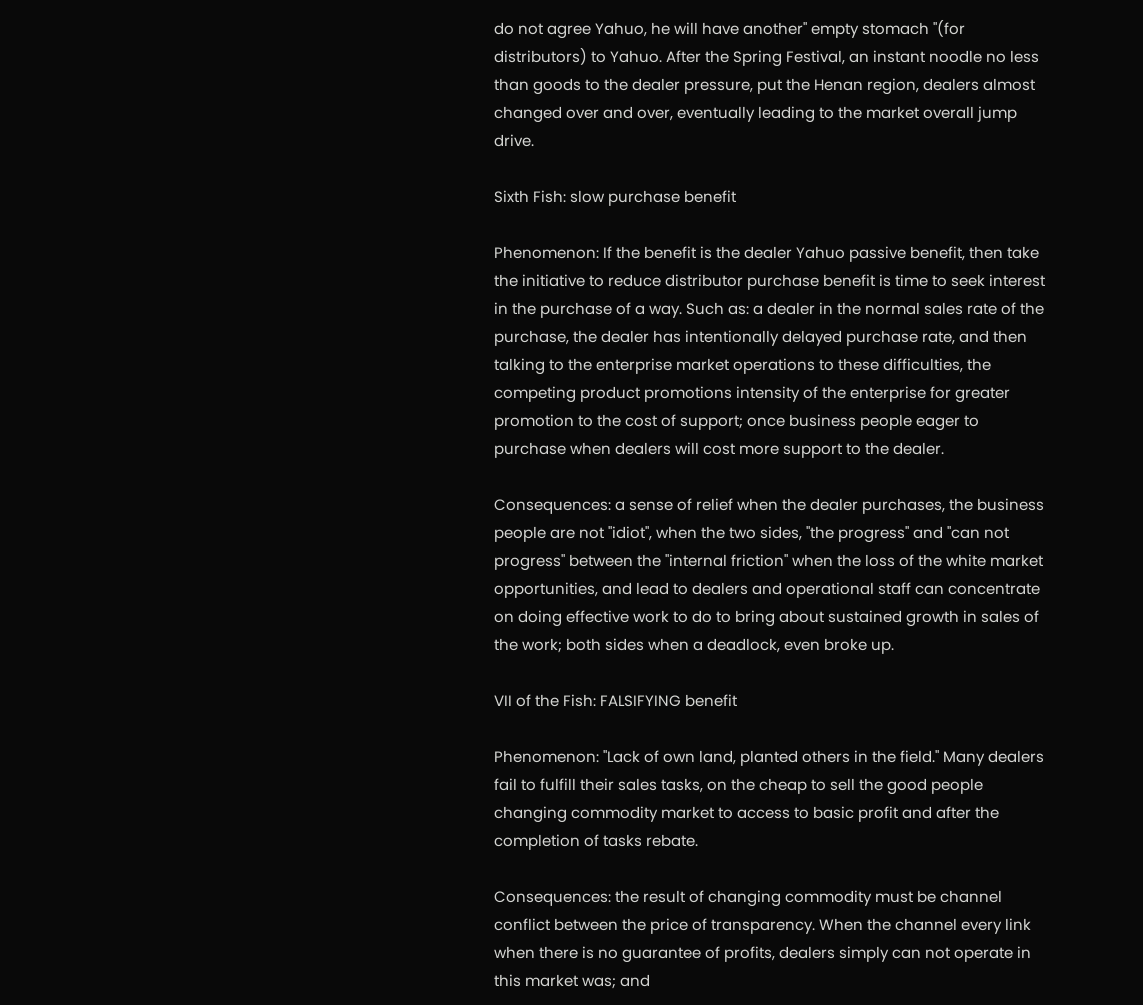do not agree Yahuo, he will have another" empty stomach "(for distributors) to Yahuo. After the Spring Festival, an instant noodle no less than goods to the dealer pressure, put the Henan region, dealers almost changed over and over, eventually leading to the market overall jump drive.

Sixth Fish: slow purchase benefit

Phenomenon: If the benefit is the dealer Yahuo passive benefit, then take the initiative to reduce distributor purchase benefit is time to seek interest in the purchase of a way. Such as: a dealer in the normal sales rate of the purchase, the dealer has intentionally delayed purchase rate, and then talking to the enterprise market operations to these difficulties, the competing product promotions intensity of the enterprise for greater promotion to the cost of support; once business people eager to purchase when dealers will cost more support to the dealer.

Consequences: a sense of relief when the dealer purchases, the business people are not "idiot", when the two sides, "the progress" and "can not progress" between the "internal friction" when the loss of the white market opportunities, and lead to dealers and operational staff can concentrate on doing effective work to do to bring about sustained growth in sales of the work; both sides when a deadlock, even broke up.

VII of the Fish: FALSIFYING benefit

Phenomenon: "Lack of own land, planted others in the field." Many dealers fail to fulfill their sales tasks, on the cheap to sell the good people changing commodity market to access to basic profit and after the completion of tasks rebate.

Consequences: the result of changing commodity must be channel conflict between the price of transparency. When the channel every link when there is no guarantee of profits, dealers simply can not operate in this market was; and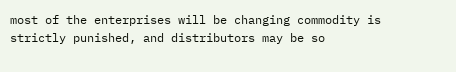most of the enterprises will be changing commodity is strictly punished, and distributors may be so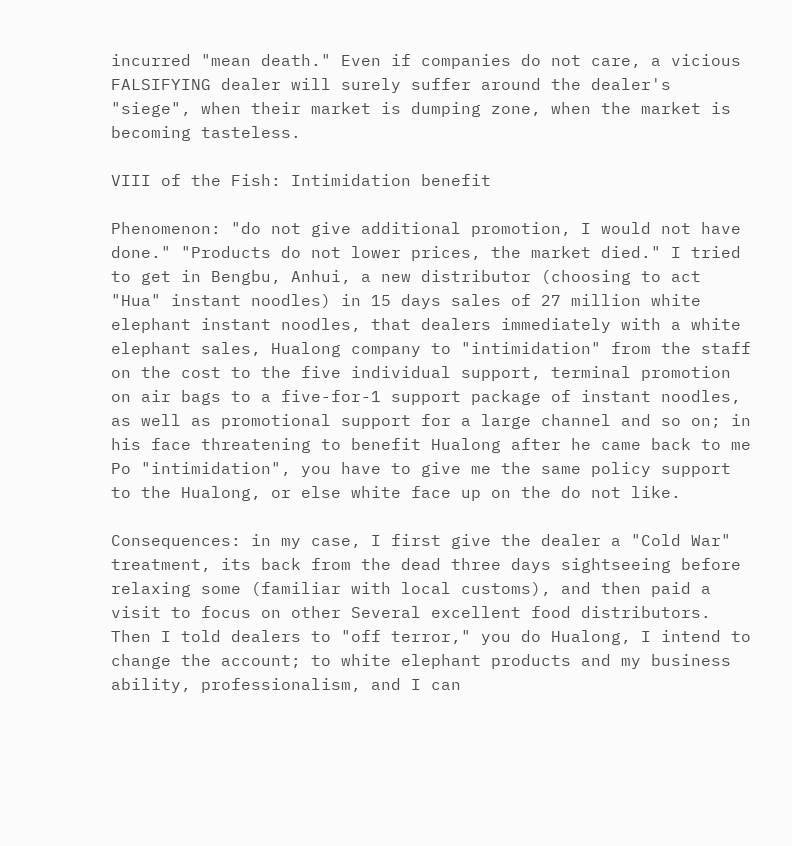incurred "mean death." Even if companies do not care, a vicious FALSIFYING dealer will surely suffer around the dealer's "siege", when their market is dumping zone, when the market is becoming tasteless.

VIII of the Fish: Intimidation benefit

Phenomenon: "do not give additional promotion, I would not have done." "Products do not lower prices, the market died." I tried to get in Bengbu, Anhui, a new distributor (choosing to act "Hua" instant noodles) in 15 days sales of 27 million white elephant instant noodles, that dealers immediately with a white elephant sales, Hualong company to "intimidation" from the staff on the cost to the five individual support, terminal promotion on air bags to a five-for-1 support package of instant noodles, as well as promotional support for a large channel and so on; in his face threatening to benefit Hualong after he came back to me Po "intimidation", you have to give me the same policy support to the Hualong, or else white face up on the do not like.

Consequences: in my case, I first give the dealer a "Cold War" treatment, its back from the dead three days sightseeing before relaxing some (familiar with local customs), and then paid a visit to focus on other Several excellent food distributors. Then I told dealers to "off terror," you do Hualong, I intend to change the account; to white elephant products and my business ability, professionalism, and I can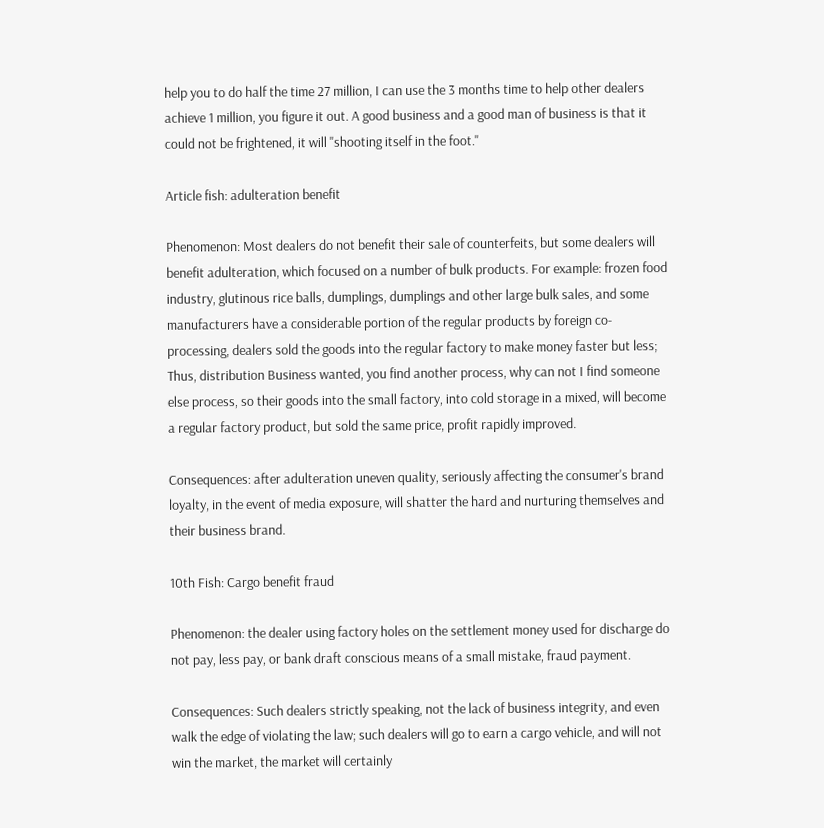help you to do half the time 27 million, I can use the 3 months time to help other dealers achieve 1 million, you figure it out. A good business and a good man of business is that it could not be frightened, it will "shooting itself in the foot."

Article fish: adulteration benefit

Phenomenon: Most dealers do not benefit their sale of counterfeits, but some dealers will benefit adulteration, which focused on a number of bulk products. For example: frozen food industry, glutinous rice balls, dumplings, dumplings and other large bulk sales, and some manufacturers have a considerable portion of the regular products by foreign co-processing, dealers sold the goods into the regular factory to make money faster but less; Thus, distribution Business wanted, you find another process, why can not I find someone else process, so their goods into the small factory, into cold storage in a mixed, will become a regular factory product, but sold the same price, profit rapidly improved.

Consequences: after adulteration uneven quality, seriously affecting the consumer's brand loyalty, in the event of media exposure, will shatter the hard and nurturing themselves and their business brand.

10th Fish: Cargo benefit fraud

Phenomenon: the dealer using factory holes on the settlement money used for discharge do not pay, less pay, or bank draft conscious means of a small mistake, fraud payment.

Consequences: Such dealers strictly speaking, not the lack of business integrity, and even walk the edge of violating the law; such dealers will go to earn a cargo vehicle, and will not win the market, the market will certainly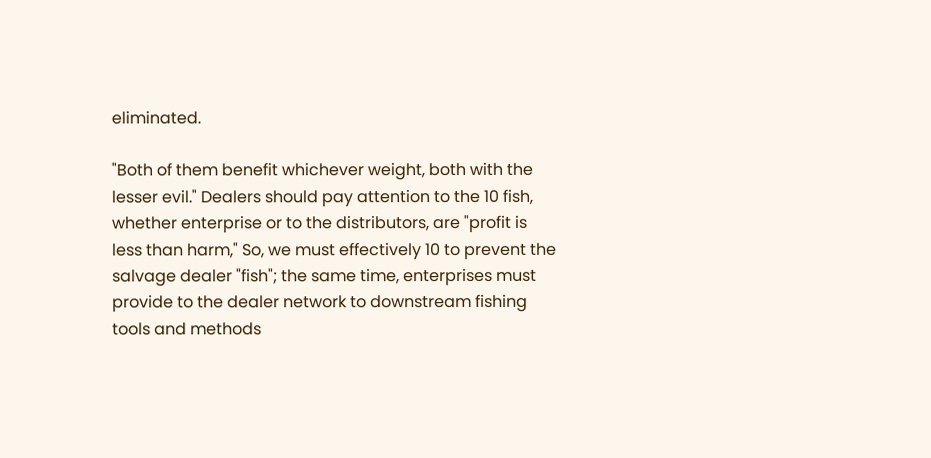eliminated.

"Both of them benefit whichever weight, both with the lesser evil." Dealers should pay attention to the 10 fish, whether enterprise or to the distributors, are "profit is less than harm," So, we must effectively 10 to prevent the salvage dealer "fish"; the same time, enterprises must provide to the dealer network to downstream fishing tools and methods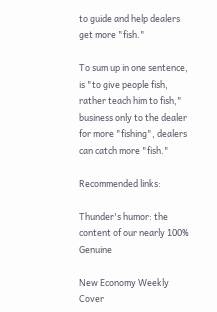to guide and help dealers get more "fish."

To sum up in one sentence, is "to give people fish, rather teach him to fish," business only to the dealer for more "fishing", dealers can catch more "fish."

Recommended links:

Thunder's humor: the content of our nearly 100% Genuine

New Economy Weekly Cover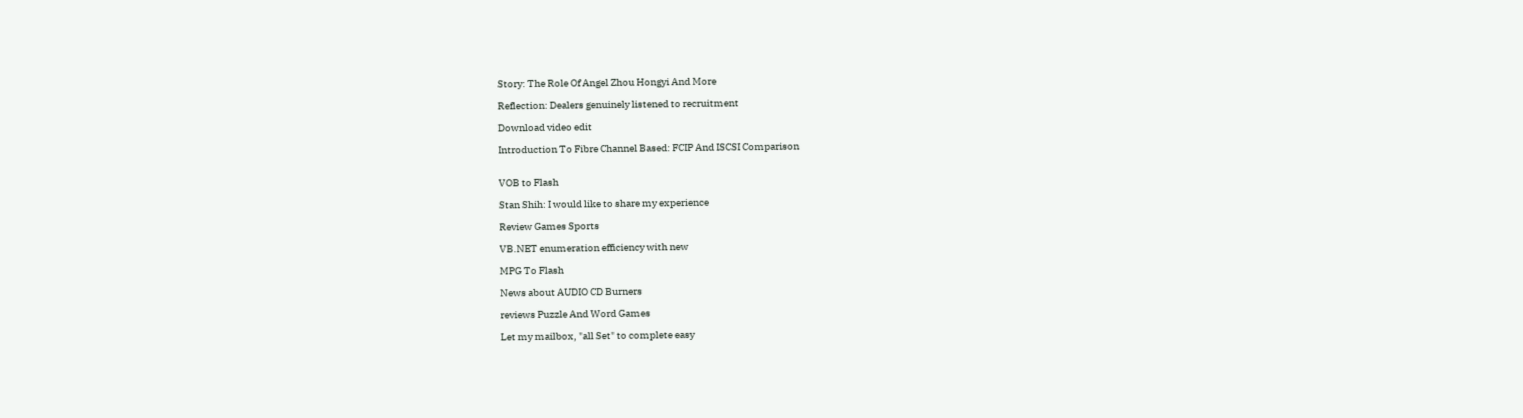Story: The Role Of Angel Zhou Hongyi And More

Reflection: Dealers genuinely listened to recruitment

Download video edit

Introduction To Fibre Channel Based: FCIP And ISCSI Comparison


VOB to Flash

Stan Shih: I would like to share my experience

Review Games Sports

VB.NET enumeration efficiency with new

MPG To Flash

News about AUDIO CD Burners

reviews Puzzle And Word Games

Let my mailbox, "all Set" to complete easy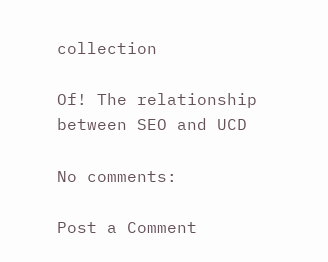collection

Of! The relationship between SEO and UCD

No comments:

Post a Comment